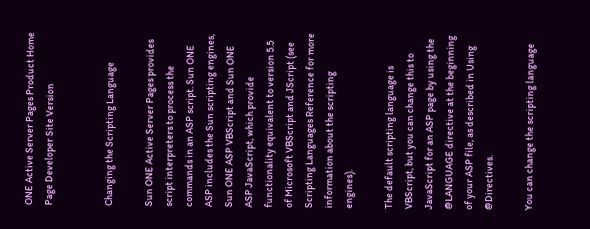ONE Active Server Pages Product Home Page Developer Site Version


Changing the Scripting Language

Sun ONE Active Server Pages provides script interpreters to process the commands in an ASP script. Sun ONE ASP includes the Sun scripting engines, Sun ONE ASP VBScript and Sun ONE ASP JavaScript, which provide functionality equivalent to version 5.5 of Microsoft VBScript and JScript (see Scripting Languages Reference for more information about the scripting engines).

The default scripting language is VBScript, but you can change this to JavaScript for an ASP page by using the @LANGUAGE directive at the beginning of your ASP file, as described in Using @Directives.

You can change the scripting language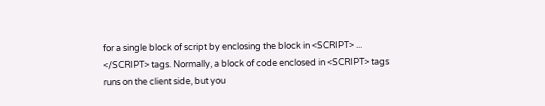for a single block of script by enclosing the block in <SCRIPT> ... </SCRIPT> tags. Normally, a block of code enclosed in <SCRIPT> tags runs on the client side, but you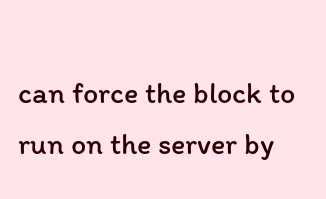can force the block to run on the server by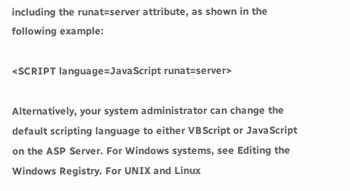including the runat=server attribute, as shown in the following example:

<SCRIPT language=JavaScript runat=server>

Alternatively, your system administrator can change the default scripting language to either VBScript or JavaScript on the ASP Server. For Windows systems, see Editing the Windows Registry. For UNIX and Linux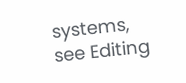systems, see Editing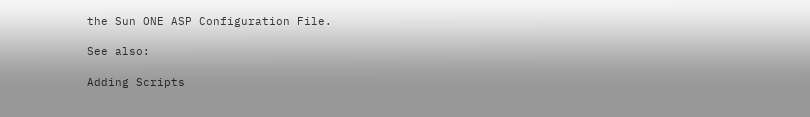the Sun ONE ASP Configuration File.

See also:

Adding Scripts